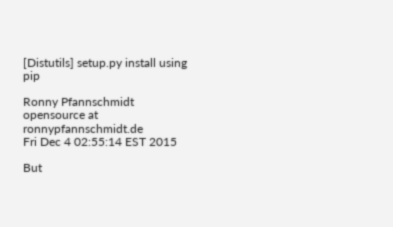[Distutils] setup.py install using pip

Ronny Pfannschmidt opensource at ronnypfannschmidt.de
Fri Dec 4 02:55:14 EST 2015

But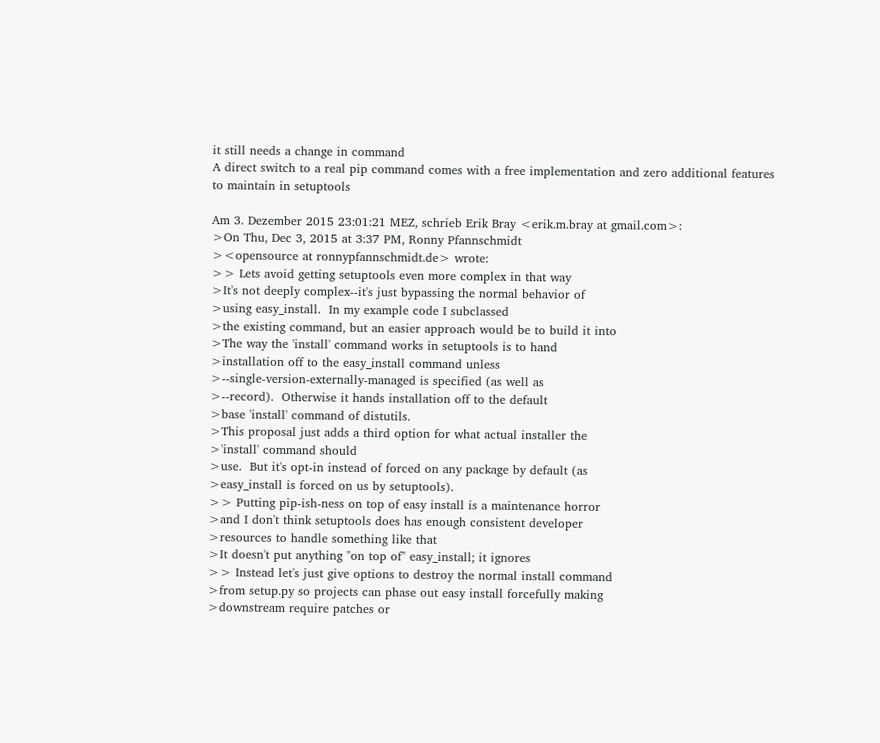it still needs a change in command
A direct switch to a real pip command comes with a free implementation and zero additional features to maintain in setuptools

Am 3. Dezember 2015 23:01:21 MEZ, schrieb Erik Bray <erik.m.bray at gmail.com>:
>On Thu, Dec 3, 2015 at 3:37 PM, Ronny Pfannschmidt
><opensource at ronnypfannschmidt.de> wrote:
>> Lets avoid getting setuptools even more complex in that way
>It's not deeply complex--it's just bypassing the normal behavior of
>using easy_install.  In my example code I subclassed
>the existing command, but an easier approach would be to build it into
>The way the 'install' command works in setuptools is to hand
>installation off to the easy_install command unless
>--single-version-externally-managed is specified (as well as
>--record).  Otherwise it hands installation off to the default
>base 'install' command of distutils.
>This proposal just adds a third option for what actual installer the
>'install' command should
>use.  But it's opt-in instead of forced on any package by default (as
>easy_install is forced on us by setuptools).
>> Putting pip-ish-ness on top of easy install is a maintenance horror
>and I don't think setuptools does has enough consistent developer
>resources to handle something like that
>It doesn't put anything "on top of" easy_install; it ignores
>> Instead let's just give options to destroy the normal install command
>from setup.py so projects can phase out easy install forcefully making
>downstream require patches or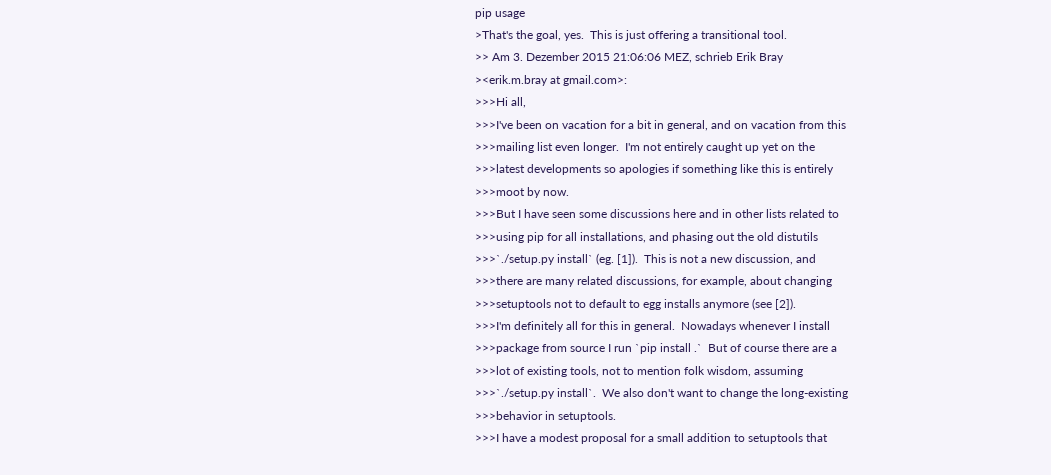pip usage
>That's the goal, yes.  This is just offering a transitional tool.
>> Am 3. Dezember 2015 21:06:06 MEZ, schrieb Erik Bray
><erik.m.bray at gmail.com>:
>>>Hi all,
>>>I've been on vacation for a bit in general, and on vacation from this
>>>mailing list even longer.  I'm not entirely caught up yet on the
>>>latest developments so apologies if something like this is entirely
>>>moot by now.
>>>But I have seen some discussions here and in other lists related to
>>>using pip for all installations, and phasing out the old distutils
>>>`./setup.py install` (eg. [1]).  This is not a new discussion, and
>>>there are many related discussions, for example, about changing
>>>setuptools not to default to egg installs anymore (see [2]).
>>>I'm definitely all for this in general.  Nowadays whenever I install
>>>package from source I run `pip install .`  But of course there are a
>>>lot of existing tools, not to mention folk wisdom, assuming
>>>`./setup.py install`.  We also don't want to change the long-existing
>>>behavior in setuptools.
>>>I have a modest proposal for a small addition to setuptools that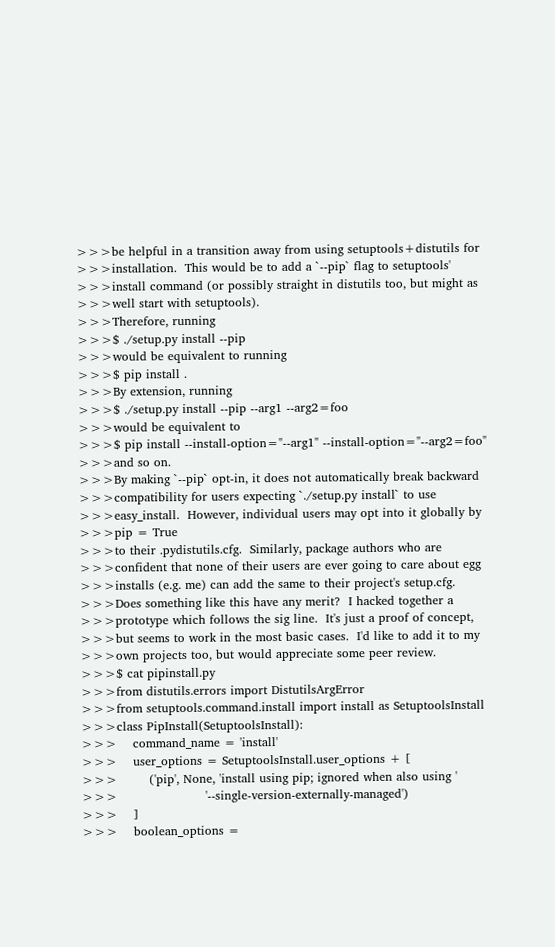>>>be helpful in a transition away from using setuptools+distutils for
>>>installation.  This would be to add a `--pip` flag to setuptools'
>>>install command (or possibly straight in distutils too, but might as
>>>well start with setuptools).
>>>Therefore, running
>>>$ ./setup.py install --pip
>>>would be equivalent to running
>>>$ pip install .
>>>By extension, running
>>>$ ./setup.py install --pip --arg1 --arg2=foo
>>>would be equivalent to
>>>$ pip install --install-option="--arg1" --install-option="--arg2=foo"
>>>and so on.
>>>By making `--pip` opt-in, it does not automatically break backward
>>>compatibility for users expecting `./setup.py install` to use
>>>easy_install.  However, individual users may opt into it globally by
>>>pip = True
>>>to their .pydistutils.cfg.  Similarly, package authors who are
>>>confident that none of their users are ever going to care about egg
>>>installs (e.g. me) can add the same to their project's setup.cfg.
>>>Does something like this have any merit?  I hacked together a
>>>prototype which follows the sig line.  It's just a proof of concept,
>>>but seems to work in the most basic cases.  I'd like to add it to my
>>>own projects too, but would appreciate some peer review.
>>>$ cat pipinstall.py
>>>from distutils.errors import DistutilsArgError
>>>from setuptools.command.install import install as SetuptoolsInstall
>>>class PipInstall(SetuptoolsInstall):
>>>    command_name = 'install'
>>>    user_options = SetuptoolsInstall.user_options + [
>>>        ('pip', None, 'install using pip; ignored when also using '
>>>                      '--single-version-externally-managed')
>>>    ]
>>>    boolean_options =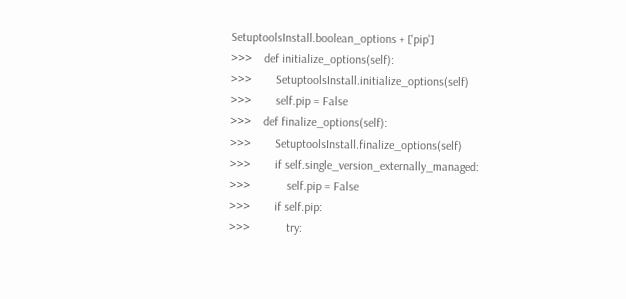SetuptoolsInstall.boolean_options + ['pip']
>>>    def initialize_options(self):
>>>        SetuptoolsInstall.initialize_options(self)
>>>        self.pip = False
>>>    def finalize_options(self):
>>>        SetuptoolsInstall.finalize_options(self)
>>>        if self.single_version_externally_managed:
>>>            self.pip = False
>>>        if self.pip:
>>>            try: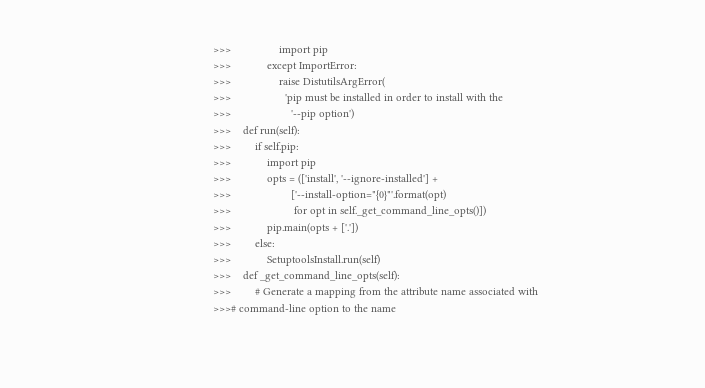>>>                import pip
>>>            except ImportError:
>>>                raise DistutilsArgError(
>>>                  'pip must be installed in order to install with the
>>>                    '--pip option')
>>>    def run(self):
>>>        if self.pip:
>>>            import pip
>>>            opts = (['install', '--ignore-installed'] +
>>>                    ['--install-option="{0}"'.format(opt)
>>>                     for opt in self._get_command_line_opts()])
>>>            pip.main(opts + ['.'])
>>>        else:
>>>            SetuptoolsInstall.run(self)
>>>    def _get_command_line_opts(self):
>>>        # Generate a mapping from the attribute name associated with
>>># command-line option to the name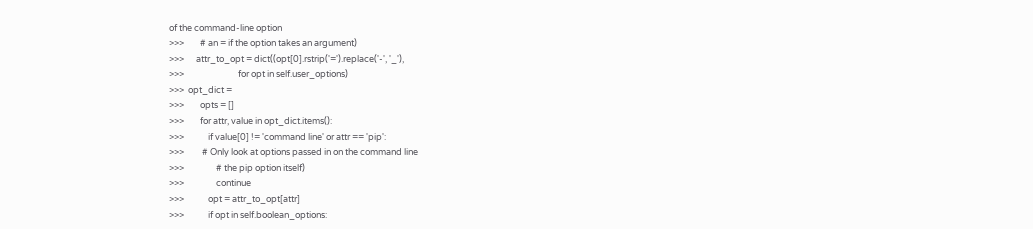of the command-line option
>>>        # an = if the option takes an argument)
>>>      attr_to_opt = dict((opt[0].rstrip('=').replace('-', '_'),
>>>                           for opt in self.user_options)
>>>  opt_dict =
>>>        opts = []
>>>        for attr, value in opt_dict.items():
>>>            if value[0] != 'command line' or attr == 'pip':
>>>         # Only look at options passed in on the command line
>>>                # the pip option itself)
>>>                continue
>>>            opt = attr_to_opt[attr]
>>>            if opt in self.boolean_options: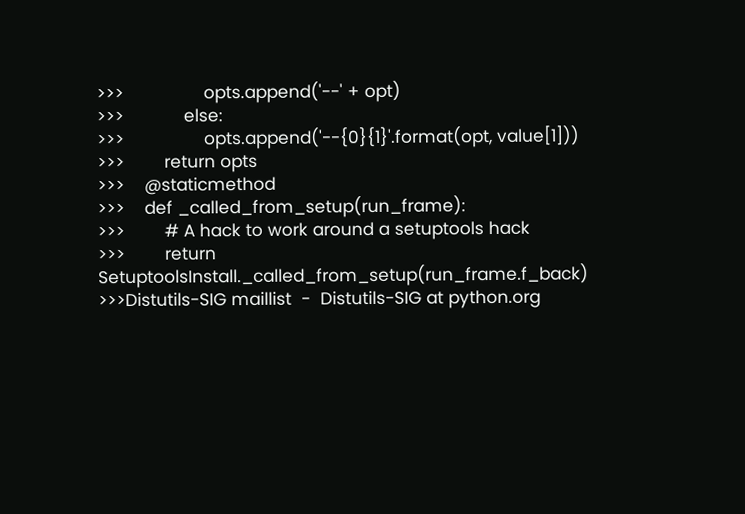>>>                opts.append('--' + opt)
>>>            else:
>>>                opts.append('--{0}{1}'.format(opt, value[1]))
>>>        return opts
>>>    @staticmethod
>>>    def _called_from_setup(run_frame):
>>>        # A hack to work around a setuptools hack
>>>        return SetuptoolsInstall._called_from_setup(run_frame.f_back)
>>>Distutils-SIG maillist  -  Distutils-SIG at python.org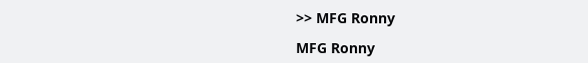>> MFG Ronny

MFG Ronny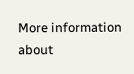More information about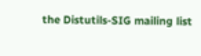the Distutils-SIG mailing list